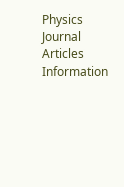Physics Journal
Articles Information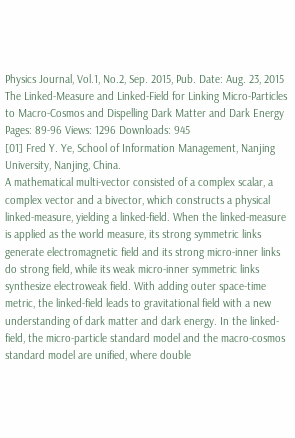Physics Journal, Vol.1, No.2, Sep. 2015, Pub. Date: Aug. 23, 2015
The Linked-Measure and Linked-Field for Linking Micro-Particles to Macro-Cosmos and Dispelling Dark Matter and Dark Energy
Pages: 89-96 Views: 1296 Downloads: 945
[01] Fred Y. Ye, School of Information Management, Nanjing University, Nanjing, China.
A mathematical multi-vector consisted of a complex scalar, a complex vector and a bivector, which constructs a physical linked-measure, yielding a linked-field. When the linked-measure is applied as the world measure, its strong symmetric links generate electromagnetic field and its strong micro-inner links do strong field, while its weak micro-inner symmetric links synthesize electroweak field. With adding outer space-time metric, the linked-field leads to gravitational field with a new understanding of dark matter and dark energy. In the linked-field, the micro-particle standard model and the macro-cosmos standard model are unified, where double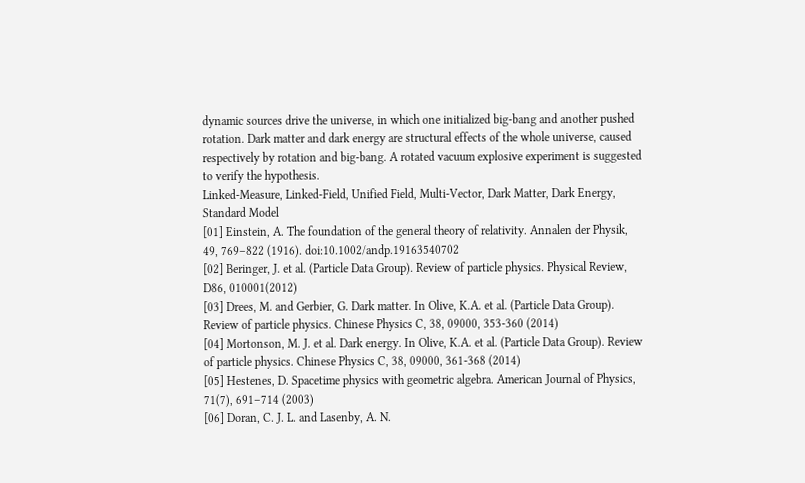dynamic sources drive the universe, in which one initialized big-bang and another pushed rotation. Dark matter and dark energy are structural effects of the whole universe, caused respectively by rotation and big-bang. A rotated vacuum explosive experiment is suggested to verify the hypothesis.
Linked-Measure, Linked-Field, Unified Field, Multi-Vector, Dark Matter, Dark Energy, Standard Model
[01] Einstein, A. The foundation of the general theory of relativity. Annalen der Physik, 49, 769–822 (1916). doi:10.1002/andp.19163540702
[02] Beringer, J. et al. (Particle Data Group). Review of particle physics. Physical Review, D86, 010001(2012)
[03] Drees, M. and Gerbier, G. Dark matter. In Olive, K.A. et al. (Particle Data Group). Review of particle physics. Chinese Physics C, 38, 09000, 353-360 (2014)
[04] Mortonson, M. J. et al. Dark energy. In Olive, K.A. et al. (Particle Data Group). Review of particle physics. Chinese Physics C, 38, 09000, 361-368 (2014)
[05] Hestenes, D. Spacetime physics with geometric algebra. American Journal of Physics, 71(7), 691–714 (2003)
[06] Doran, C. J. L. and Lasenby, A. N.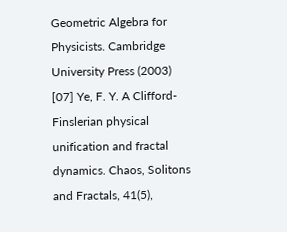Geometric Algebra for Physicists. Cambridge University Press (2003)
[07] Ye, F. Y. A Clifford-Finslerian physical unification and fractal dynamics. Chaos, Solitons and Fractals, 41(5),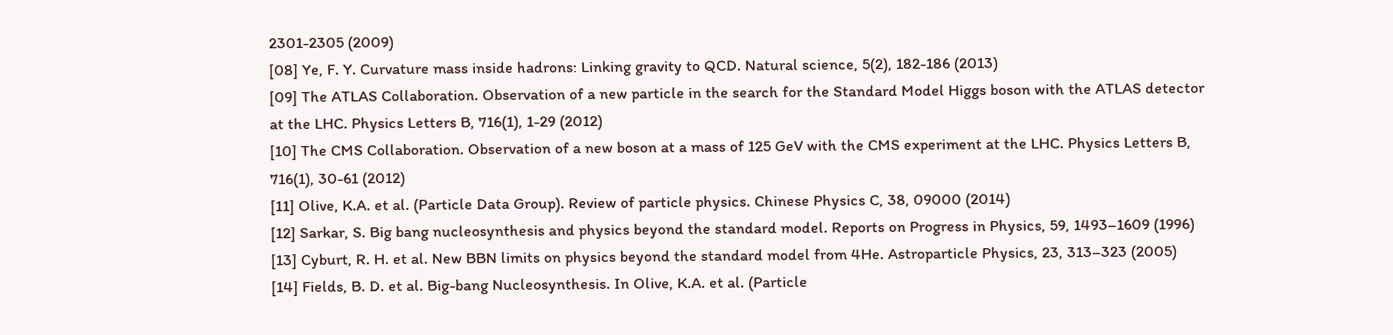2301-2305 (2009)
[08] Ye, F. Y. Curvature mass inside hadrons: Linking gravity to QCD. Natural science, 5(2), 182-186 (2013)
[09] The ATLAS Collaboration. Observation of a new particle in the search for the Standard Model Higgs boson with the ATLAS detector at the LHC. Physics Letters B, 716(1), 1-29 (2012)
[10] The CMS Collaboration. Observation of a new boson at a mass of 125 GeV with the CMS experiment at the LHC. Physics Letters B, 716(1), 30-61 (2012)
[11] Olive, K.A. et al. (Particle Data Group). Review of particle physics. Chinese Physics C, 38, 09000 (2014)
[12] Sarkar, S. Big bang nucleosynthesis and physics beyond the standard model. Reports on Progress in Physics, 59, 1493–1609 (1996)
[13] Cyburt, R. H. et al. New BBN limits on physics beyond the standard model from 4He. Astroparticle Physics, 23, 313–323 (2005)
[14] Fields, B. D. et al. Big-bang Nucleosynthesis. In Olive, K.A. et al. (Particle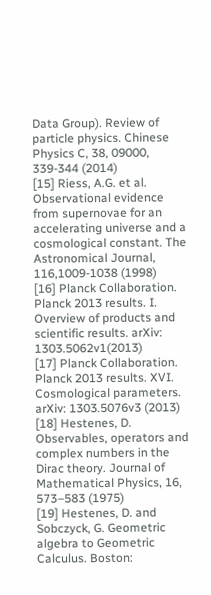Data Group). Review of particle physics. Chinese Physics C, 38, 09000, 339-344 (2014)
[15] Riess, A.G. et al. Observational evidence from supernovae for an accelerating universe and a cosmological constant. The Astronomical Journal, 116,1009-1038 (1998)
[16] Planck Collaboration. Planck 2013 results. I. Overview of products and scientific results. arXiv: 1303.5062v1(2013)
[17] Planck Collaboration. Planck 2013 results. XVI. Cosmological parameters. arXiv: 1303.5076v3 (2013)
[18] Hestenes, D. Observables, operators and complex numbers in the Dirac theory. Journal of Mathematical Physics, 16, 573–583 (1975)
[19] Hestenes, D. and Sobczyck, G. Geometric algebra to Geometric Calculus. Boston: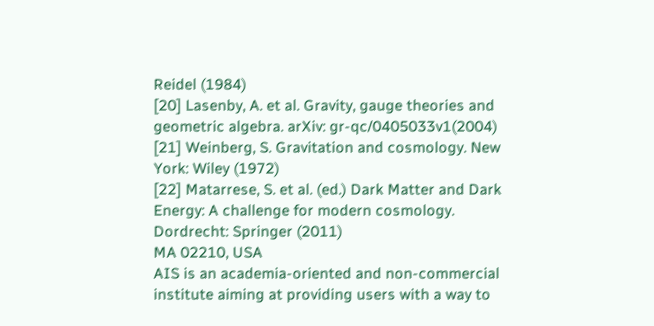Reidel (1984)
[20] Lasenby, A. et al. Gravity, gauge theories and geometric algebra. arXiv: gr-qc/0405033v1(2004)
[21] Weinberg, S. Gravitation and cosmology. New York: Wiley (1972)
[22] Matarrese, S. et al. (ed.) Dark Matter and Dark Energy: A challenge for modern cosmology. Dordrecht: Springer (2011)
MA 02210, USA
AIS is an academia-oriented and non-commercial institute aiming at providing users with a way to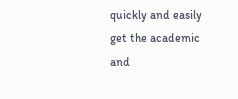quickly and easily get the academic and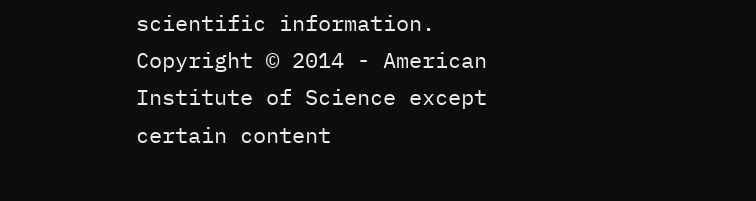scientific information.
Copyright © 2014 - American Institute of Science except certain content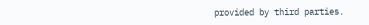provided by third parties.